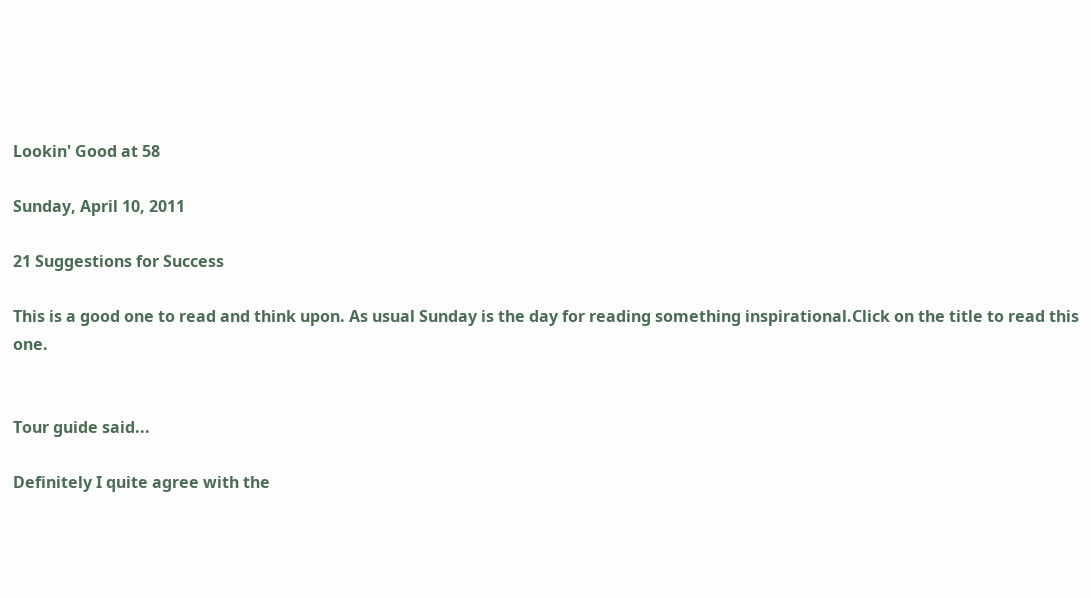Lookin' Good at 58

Sunday, April 10, 2011

21 Suggestions for Success

This is a good one to read and think upon. As usual Sunday is the day for reading something inspirational.Click on the title to read this one.


Tour guide said...

Definitely I quite agree with the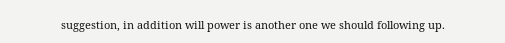suggestion, in addition will power is another one we should following up.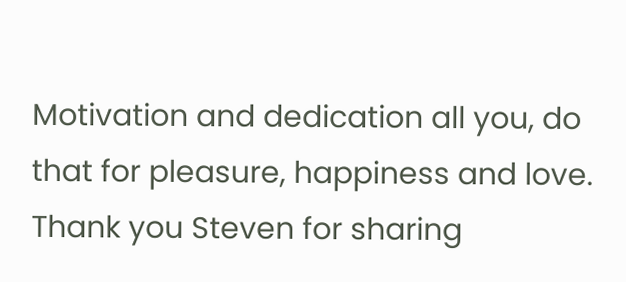Motivation and dedication all you, do that for pleasure, happiness and love. Thank you Steven for sharing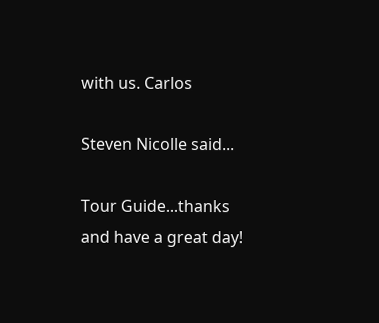with us. Carlos

Steven Nicolle said...

Tour Guide...thanks and have a great day!